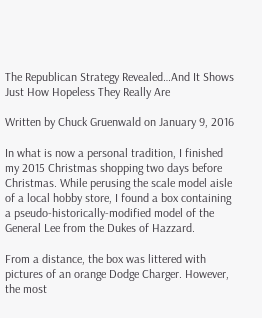The Republican Strategy Revealed…And It Shows Just How Hopeless They Really Are

Written by Chuck Gruenwald on January 9, 2016

In what is now a personal tradition, I finished my 2015 Christmas shopping two days before Christmas. While perusing the scale model aisle of a local hobby store, I found a box containing a pseudo-historically-modified model of the General Lee from the Dukes of Hazzard.

From a distance, the box was littered with pictures of an orange Dodge Charger. However, the most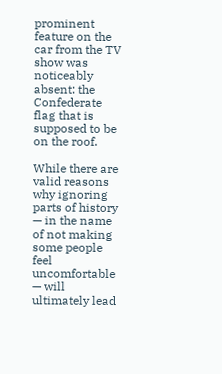prominent feature on the car from the TV show was noticeably absent: the Confederate flag that is supposed to be on the roof.

While there are valid reasons why ignoring parts of history — in the name of not making some people feel uncomfortable — will ultimately lead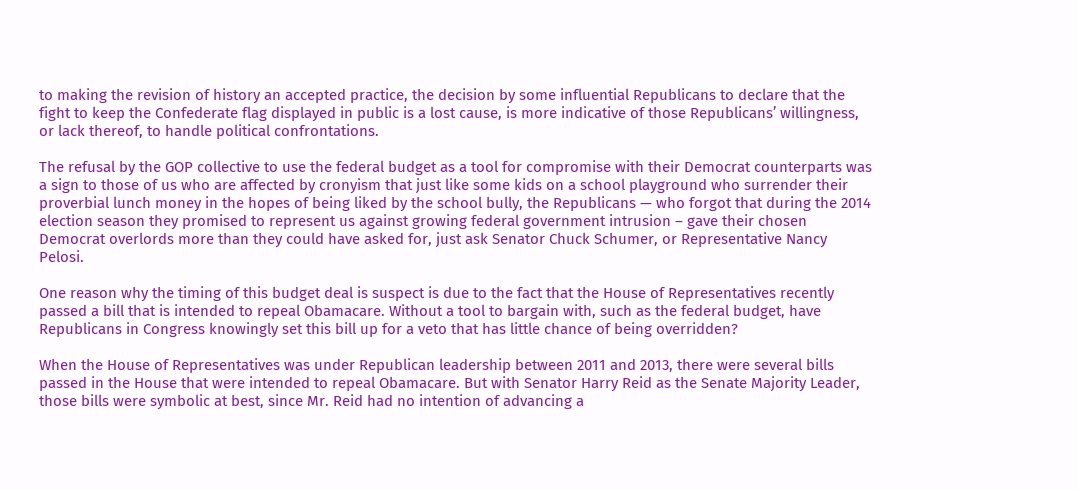to making the revision of history an accepted practice, the decision by some influential Republicans to declare that the fight to keep the Confederate flag displayed in public is a lost cause, is more indicative of those Republicans’ willingness, or lack thereof, to handle political confrontations.

The refusal by the GOP collective to use the federal budget as a tool for compromise with their Democrat counterparts was a sign to those of us who are affected by cronyism that just like some kids on a school playground who surrender their proverbial lunch money in the hopes of being liked by the school bully, the Republicans — who forgot that during the 2014 election season they promised to represent us against growing federal government intrusion – gave their chosen Democrat overlords more than they could have asked for, just ask Senator Chuck Schumer, or Representative Nancy Pelosi.

One reason why the timing of this budget deal is suspect is due to the fact that the House of Representatives recently passed a bill that is intended to repeal Obamacare. Without a tool to bargain with, such as the federal budget, have Republicans in Congress knowingly set this bill up for a veto that has little chance of being overridden?

When the House of Representatives was under Republican leadership between 2011 and 2013, there were several bills passed in the House that were intended to repeal Obamacare. But with Senator Harry Reid as the Senate Majority Leader, those bills were symbolic at best, since Mr. Reid had no intention of advancing a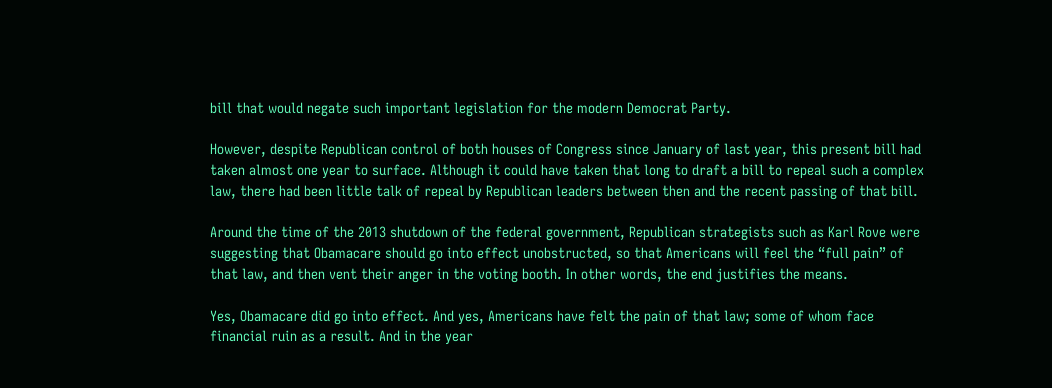bill that would negate such important legislation for the modern Democrat Party.

However, despite Republican control of both houses of Congress since January of last year, this present bill had taken almost one year to surface. Although it could have taken that long to draft a bill to repeal such a complex law, there had been little talk of repeal by Republican leaders between then and the recent passing of that bill.

Around the time of the 2013 shutdown of the federal government, Republican strategists such as Karl Rove were suggesting that Obamacare should go into effect unobstructed, so that Americans will feel the “full pain” of that law, and then vent their anger in the voting booth. In other words, the end justifies the means.

Yes, Obamacare did go into effect. And yes, Americans have felt the pain of that law; some of whom face financial ruin as a result. And in the year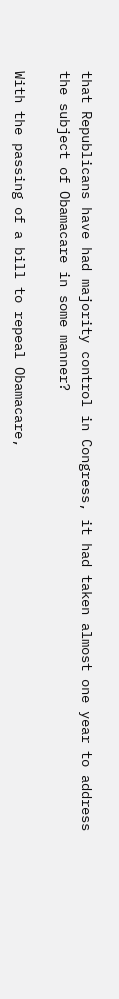that Republicans have had majority control in Congress, it had taken almost one year to address the subject of Obamacare in some manner?

With the passing of a bill to repeal Obamacare,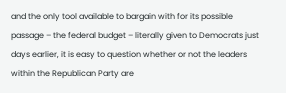and the only tool available to bargain with for its possible passage – the federal budget – literally given to Democrats just days earlier, it is easy to question whether or not the leaders within the Republican Party are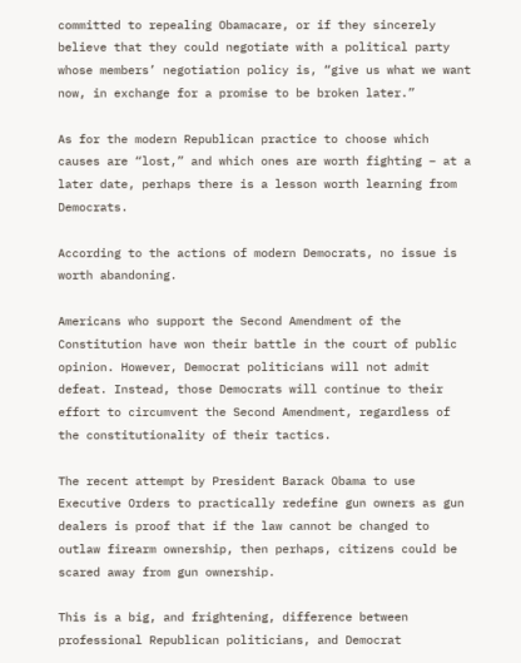committed to repealing Obamacare, or if they sincerely believe that they could negotiate with a political party whose members’ negotiation policy is, “give us what we want now, in exchange for a promise to be broken later.”

As for the modern Republican practice to choose which causes are “lost,” and which ones are worth fighting – at a later date, perhaps there is a lesson worth learning from Democrats.

According to the actions of modern Democrats, no issue is worth abandoning.

Americans who support the Second Amendment of the Constitution have won their battle in the court of public opinion. However, Democrat politicians will not admit defeat. Instead, those Democrats will continue to their effort to circumvent the Second Amendment, regardless of the constitutionality of their tactics.

The recent attempt by President Barack Obama to use Executive Orders to practically redefine gun owners as gun dealers is proof that if the law cannot be changed to outlaw firearm ownership, then perhaps, citizens could be scared away from gun ownership.

This is a big, and frightening, difference between professional Republican politicians, and Democrat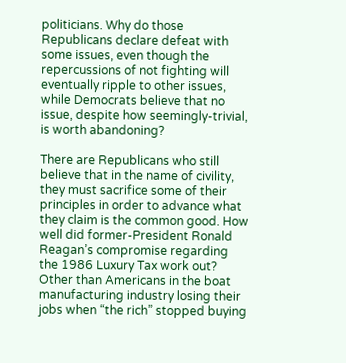politicians. Why do those Republicans declare defeat with some issues, even though the repercussions of not fighting will eventually ripple to other issues, while Democrats believe that no issue, despite how seemingly-trivial, is worth abandoning?

There are Republicans who still believe that in the name of civility, they must sacrifice some of their principles in order to advance what they claim is the common good. How well did former-President Ronald Reagan’s compromise regarding the 1986 Luxury Tax work out? Other than Americans in the boat manufacturing industry losing their jobs when “the rich” stopped buying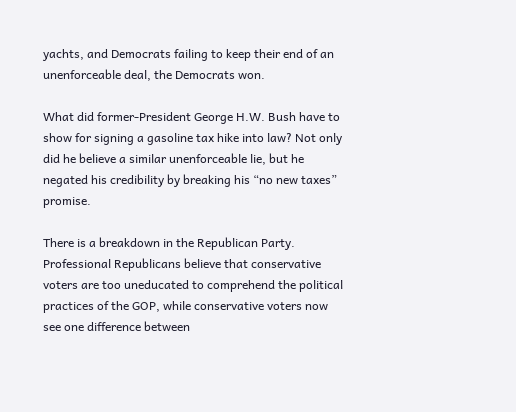yachts, and Democrats failing to keep their end of an unenforceable deal, the Democrats won.

What did former-President George H.W. Bush have to show for signing a gasoline tax hike into law? Not only did he believe a similar unenforceable lie, but he negated his credibility by breaking his “no new taxes” promise.

There is a breakdown in the Republican Party. Professional Republicans believe that conservative voters are too uneducated to comprehend the political practices of the GOP, while conservative voters now see one difference between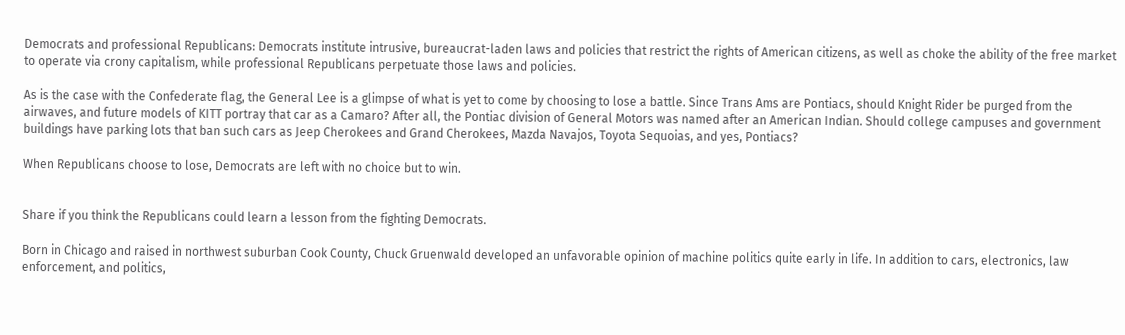Democrats and professional Republicans: Democrats institute intrusive, bureaucrat-laden laws and policies that restrict the rights of American citizens, as well as choke the ability of the free market to operate via crony capitalism, while professional Republicans perpetuate those laws and policies.

As is the case with the Confederate flag, the General Lee is a glimpse of what is yet to come by choosing to lose a battle. Since Trans Ams are Pontiacs, should Knight Rider be purged from the airwaves, and future models of KITT portray that car as a Camaro? After all, the Pontiac division of General Motors was named after an American Indian. Should college campuses and government buildings have parking lots that ban such cars as Jeep Cherokees and Grand Cherokees, Mazda Navajos, Toyota Sequoias, and yes, Pontiacs?

When Republicans choose to lose, Democrats are left with no choice but to win.


Share if you think the Republicans could learn a lesson from the fighting Democrats.

Born in Chicago and raised in northwest suburban Cook County, Chuck Gruenwald developed an unfavorable opinion of machine politics quite early in life. In addition to cars, electronics, law enforcement, and politics,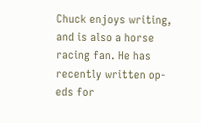Chuck enjoys writing, and is also a horse racing fan. He has recently written op-eds for